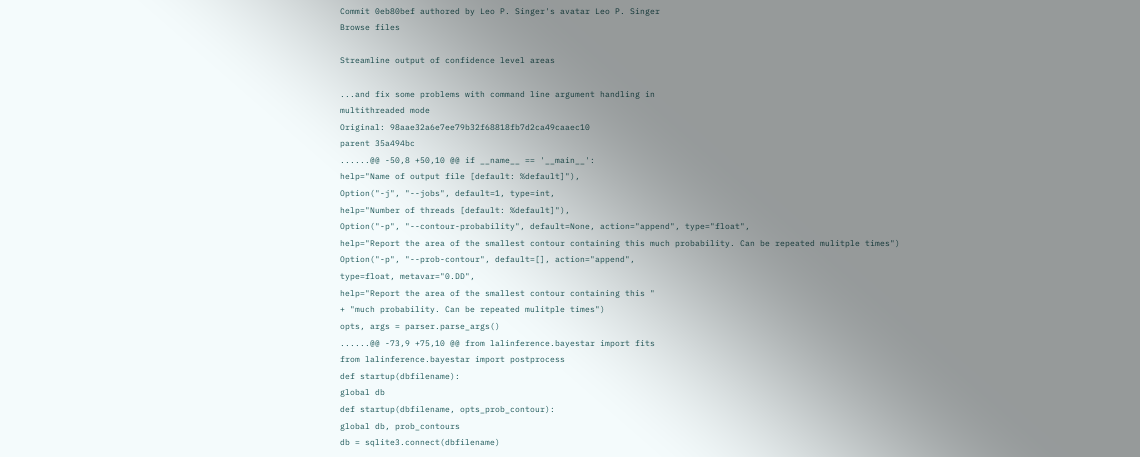Commit 0eb80bef authored by Leo P. Singer's avatar Leo P. Singer
Browse files

Streamline output of confidence level areas

...and fix some problems with command line argument handling in
multithreaded mode
Original: 98aae32a6e7ee79b32f68818fb7d2ca49caaec10
parent 35a494bc
......@@ -50,8 +50,10 @@ if __name__ == '__main__':
help="Name of output file [default: %default]"),
Option("-j", "--jobs", default=1, type=int,
help="Number of threads [default: %default]"),
Option("-p", "--contour-probability", default=None, action="append", type="float",
help="Report the area of the smallest contour containing this much probability. Can be repeated mulitple times")
Option("-p", "--prob-contour", default=[], action="append",
type=float, metavar="0.DD",
help="Report the area of the smallest contour containing this "
+ "much probability. Can be repeated mulitple times")
opts, args = parser.parse_args()
......@@ -73,9 +75,10 @@ from lalinference.bayestar import fits
from lalinference.bayestar import postprocess
def startup(dbfilename):
global db
def startup(dbfilename, opts_prob_contour):
global db, prob_contours
db = sqlite3.connect(dbfilename)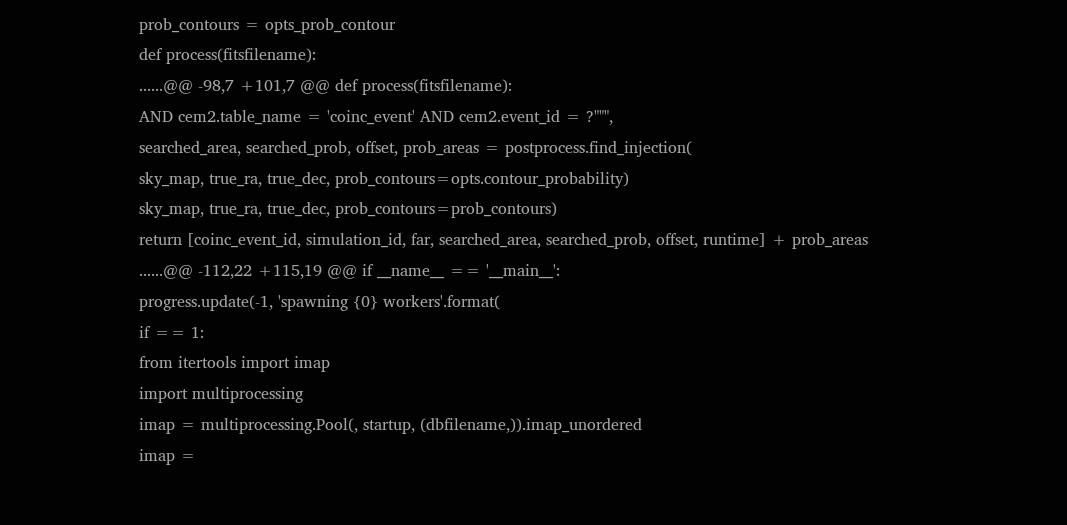prob_contours = opts_prob_contour
def process(fitsfilename):
......@@ -98,7 +101,7 @@ def process(fitsfilename):
AND cem2.table_name = 'coinc_event' AND cem2.event_id = ?""",
searched_area, searched_prob, offset, prob_areas = postprocess.find_injection(
sky_map, true_ra, true_dec, prob_contours=opts.contour_probability)
sky_map, true_ra, true_dec, prob_contours=prob_contours)
return [coinc_event_id, simulation_id, far, searched_area, searched_prob, offset, runtime] + prob_areas
......@@ -112,22 +115,19 @@ if __name__ == '__main__':
progress.update(-1, 'spawning {0} workers'.format(
if == 1:
from itertools import imap
import multiprocessing
imap = multiprocessing.Pool(, startup, (dbfilename,)).imap_unordered
imap =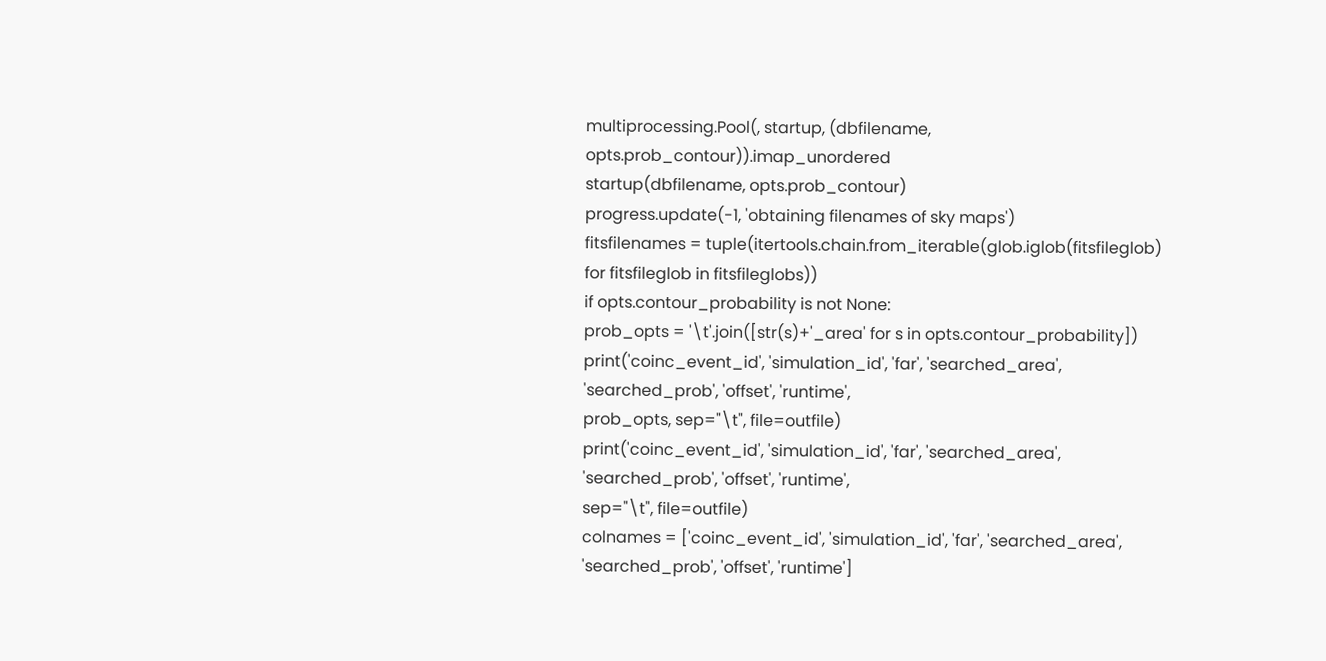multiprocessing.Pool(, startup, (dbfilename, opts.prob_contour)).imap_unordered
startup(dbfilename, opts.prob_contour)
progress.update(-1, 'obtaining filenames of sky maps')
fitsfilenames = tuple(itertools.chain.from_iterable(glob.iglob(fitsfileglob)
for fitsfileglob in fitsfileglobs))
if opts.contour_probability is not None:
prob_opts = '\t'.join([str(s)+'_area' for s in opts.contour_probability])
print('coinc_event_id', 'simulation_id', 'far', 'searched_area', 'searched_prob', 'offset', 'runtime',
prob_opts, sep="\t", file=outfile)
print('coinc_event_id', 'simulation_id', 'far', 'searched_area', 'searched_prob', 'offset', 'runtime',
sep="\t", file=outfile)
colnames = ['coinc_event_id', 'simulation_id', 'far', 'searched_area',
'searched_prob', 'offset', 'runtime']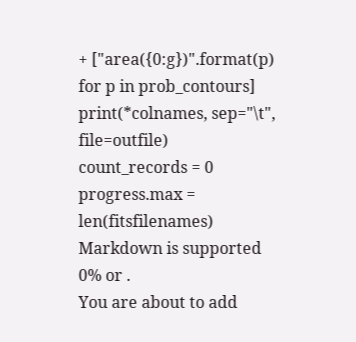+ ["area({0:g})".format(p)
for p in prob_contours]
print(*colnames, sep="\t", file=outfile)
count_records = 0
progress.max = len(fitsfilenames)
Markdown is supported
0% or .
You are about to add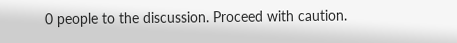0 people to the discussion. Proceed with caution.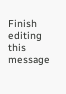Finish editing this message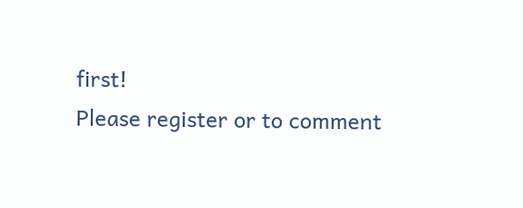first!
Please register or to comment